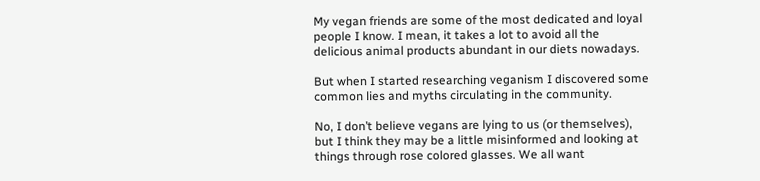My vegan friends are some of the most dedicated and loyal people I know. I mean, it takes a lot to avoid all the delicious animal products abundant in our diets nowadays.

But when I started researching veganism I discovered some common lies and myths circulating in the community.

No, I don’t believe vegans are lying to us (or themselves), but I think they may be a little misinformed and looking at things through rose colored glasses. We all want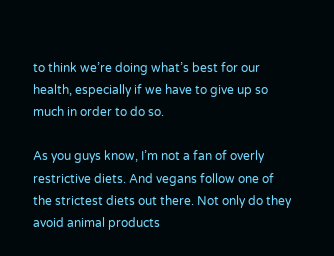to think we’re doing what’s best for our health, especially if we have to give up so much in order to do so.

As you guys know, I’m not a fan of overly restrictive diets. And vegans follow one of the strictest diets out there. Not only do they avoid animal products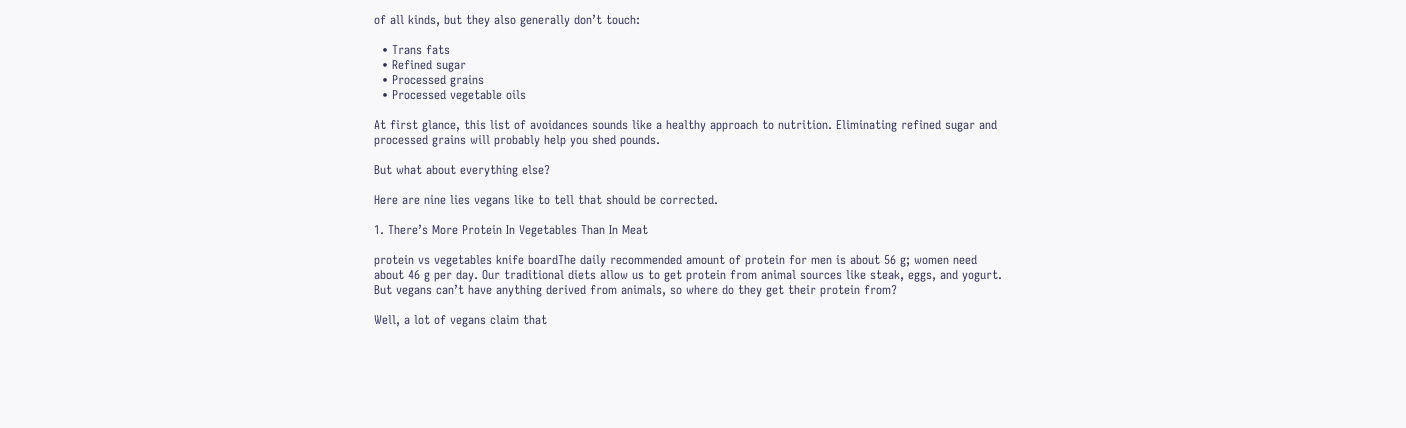of all kinds, but they also generally don’t touch:

  • Trans fats
  • Refined sugar
  • Processed grains
  • Processed vegetable oils

At first glance, this list of avoidances sounds like a healthy approach to nutrition. Eliminating refined sugar and processed grains will probably help you shed pounds.

But what about everything else?

Here are nine lies vegans like to tell that should be corrected.

1. There’s More Protein In Vegetables Than In Meat

protein vs vegetables knife boardThe daily recommended amount of protein for men is about 56 g; women need about 46 g per day. Our traditional diets allow us to get protein from animal sources like steak, eggs, and yogurt. But vegans can’t have anything derived from animals, so where do they get their protein from?

Well, a lot of vegans claim that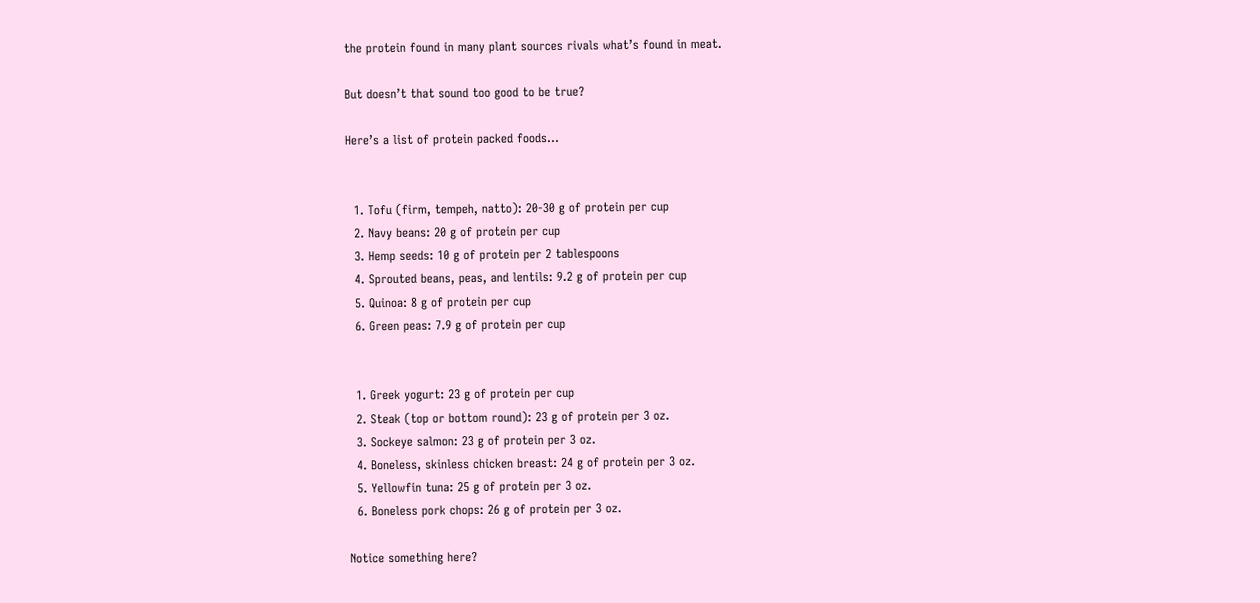the protein found in many plant sources rivals what’s found in meat.

But doesn’t that sound too good to be true?

Here’s a list of protein packed foods…


  1. Tofu (firm, tempeh, natto): 20-30 g of protein per cup
  2. Navy beans: 20 g of protein per cup
  3. Hemp seeds: 10 g of protein per 2 tablespoons
  4. Sprouted beans, peas, and lentils: 9.2 g of protein per cup
  5. Quinoa: 8 g of protein per cup
  6. Green peas: 7.9 g of protein per cup


  1. Greek yogurt: 23 g of protein per cup
  2. Steak (top or bottom round): 23 g of protein per 3 oz.
  3. Sockeye salmon: 23 g of protein per 3 oz.
  4. Boneless, skinless chicken breast: 24 g of protein per 3 oz.
  5. Yellowfin tuna: 25 g of protein per 3 oz.
  6. Boneless pork chops: 26 g of protein per 3 oz.

Notice something here?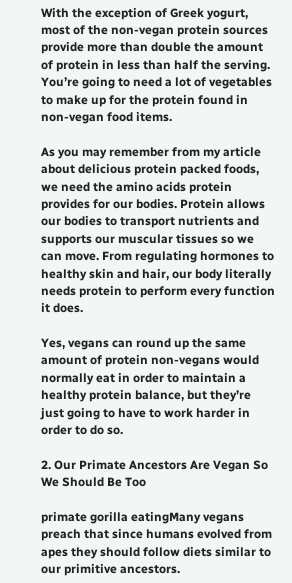With the exception of Greek yogurt, most of the non-vegan protein sources provide more than double the amount of protein in less than half the serving. You’re going to need a lot of vegetables to make up for the protein found in non-vegan food items.

As you may remember from my article about delicious protein packed foods, we need the amino acids protein provides for our bodies. Protein allows our bodies to transport nutrients and supports our muscular tissues so we can move. From regulating hormones to healthy skin and hair, our body literally needs protein to perform every function it does.

Yes, vegans can round up the same amount of protein non-vegans would normally eat in order to maintain a healthy protein balance, but they’re just going to have to work harder in order to do so.

2. Our Primate Ancestors Are Vegan So We Should Be Too

primate gorilla eatingMany vegans preach that since humans evolved from apes they should follow diets similar to our primitive ancestors.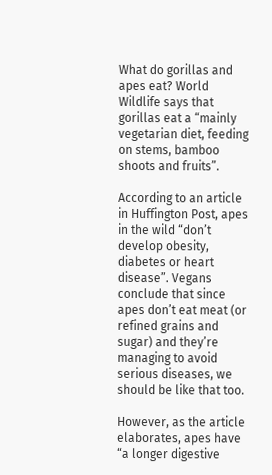What do gorillas and apes eat? World Wildlife says that gorillas eat a “mainly vegetarian diet, feeding on stems, bamboo shoots and fruits”.

According to an article in Huffington Post, apes in the wild “don’t develop obesity, diabetes or heart disease”. Vegans conclude that since apes don’t eat meat (or refined grains and sugar) and they’re managing to avoid serious diseases, we should be like that too.

However, as the article elaborates, apes have “a longer digestive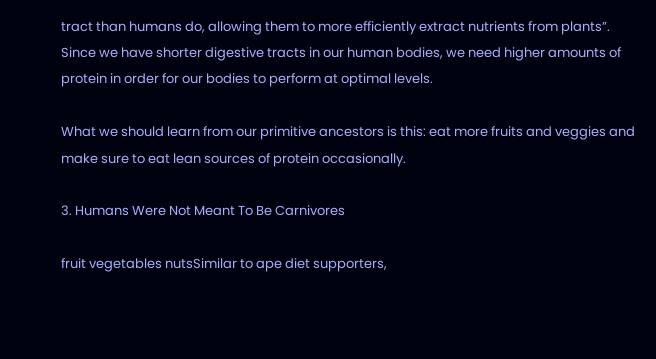tract than humans do, allowing them to more efficiently extract nutrients from plants”. Since we have shorter digestive tracts in our human bodies, we need higher amounts of protein in order for our bodies to perform at optimal levels.

What we should learn from our primitive ancestors is this: eat more fruits and veggies and make sure to eat lean sources of protein occasionally.

3. Humans Were Not Meant To Be Carnivores

fruit vegetables nutsSimilar to ape diet supporters,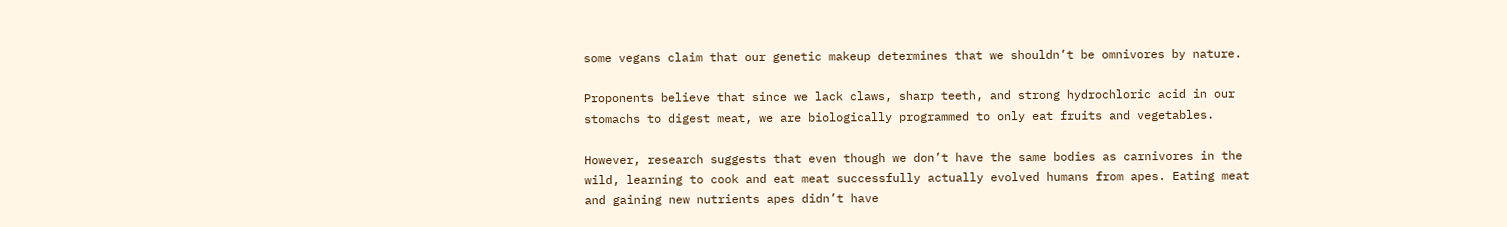some vegans claim that our genetic makeup determines that we shouldn’t be omnivores by nature.

Proponents believe that since we lack claws, sharp teeth, and strong hydrochloric acid in our stomachs to digest meat, we are biologically programmed to only eat fruits and vegetables.

However, research suggests that even though we don’t have the same bodies as carnivores in the wild, learning to cook and eat meat successfully actually evolved humans from apes. Eating meat and gaining new nutrients apes didn’t have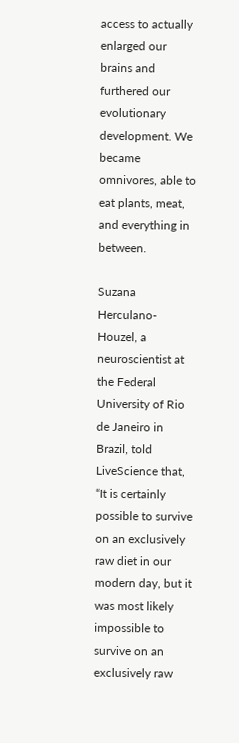access to actually enlarged our brains and furthered our evolutionary development. We became omnivores, able to eat plants, meat, and everything in between.

Suzana Herculano-Houzel, a neuroscientist at the Federal University of Rio de Janeiro in Brazil, told LiveScience that, “It is certainly possible to survive on an exclusively raw diet in our modern day, but it was most likely impossible to survive on an exclusively raw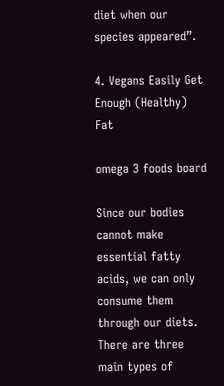diet when our species appeared”.

4. Vegans Easily Get Enough (Healthy) Fat

omega 3 foods board

Since our bodies cannot make essential fatty acids, we can only consume them through our diets. There are three main types of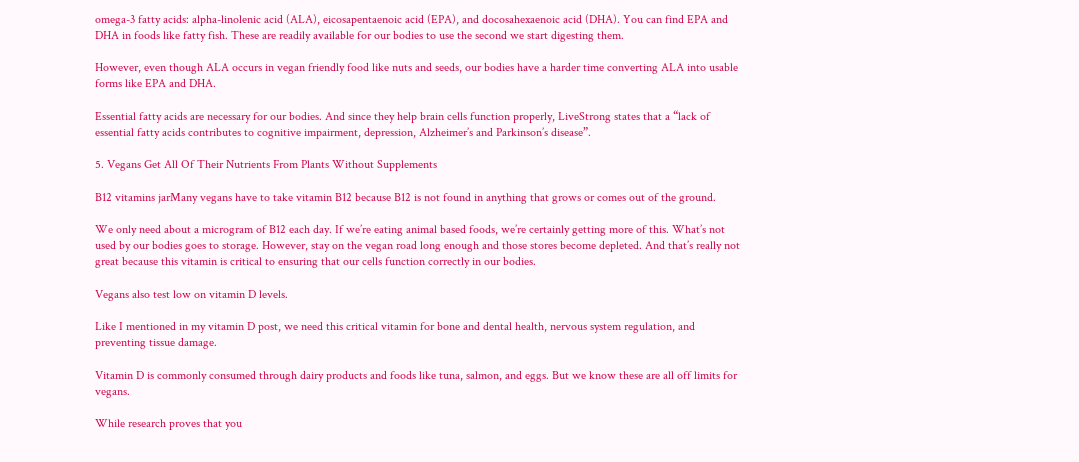omega-3 fatty acids: alpha-linolenic acid (ALA), eicosapentaenoic acid (EPA), and docosahexaenoic acid (DHA). You can find EPA and DHA in foods like fatty fish. These are readily available for our bodies to use the second we start digesting them.

However, even though ALA occurs in vegan friendly food like nuts and seeds, our bodies have a harder time converting ALA into usable forms like EPA and DHA.

Essential fatty acids are necessary for our bodies. And since they help brain cells function properly, LiveStrong states that a “lack of essential fatty acids contributes to cognitive impairment, depression, Alzheimer’s and Parkinson’s disease”.

5. Vegans Get All Of Their Nutrients From Plants Without Supplements

B12 vitamins jarMany vegans have to take vitamin B12 because B12 is not found in anything that grows or comes out of the ground.

We only need about a microgram of B12 each day. If we’re eating animal based foods, we’re certainly getting more of this. What’s not used by our bodies goes to storage. However, stay on the vegan road long enough and those stores become depleted. And that’s really not great because this vitamin is critical to ensuring that our cells function correctly in our bodies.

Vegans also test low on vitamin D levels.

Like I mentioned in my vitamin D post, we need this critical vitamin for bone and dental health, nervous system regulation, and preventing tissue damage.

Vitamin D is commonly consumed through dairy products and foods like tuna, salmon, and eggs. But we know these are all off limits for vegans.

While research proves that you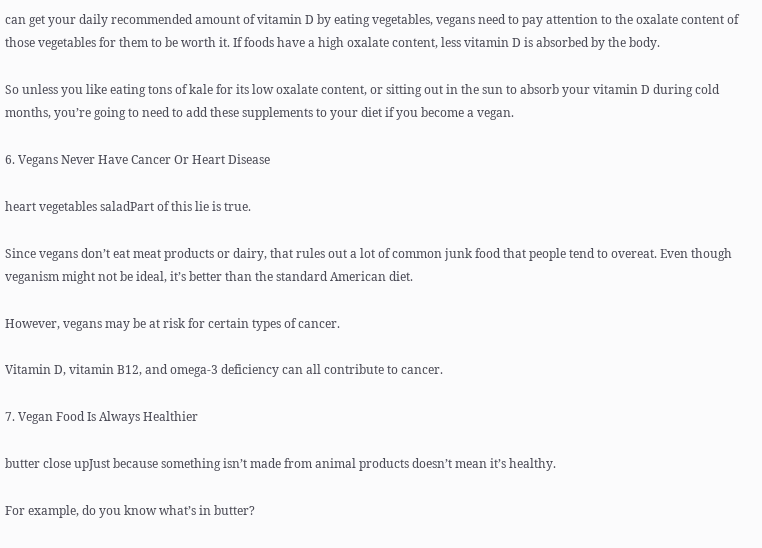can get your daily recommended amount of vitamin D by eating vegetables, vegans need to pay attention to the oxalate content of those vegetables for them to be worth it. If foods have a high oxalate content, less vitamin D is absorbed by the body.

So unless you like eating tons of kale for its low oxalate content, or sitting out in the sun to absorb your vitamin D during cold months, you’re going to need to add these supplements to your diet if you become a vegan.

6. Vegans Never Have Cancer Or Heart Disease

heart vegetables saladPart of this lie is true.

Since vegans don’t eat meat products or dairy, that rules out a lot of common junk food that people tend to overeat. Even though veganism might not be ideal, it’s better than the standard American diet.

However, vegans may be at risk for certain types of cancer.

Vitamin D, vitamin B12, and omega-3 deficiency can all contribute to cancer.

7. Vegan Food Is Always Healthier

butter close upJust because something isn’t made from animal products doesn’t mean it’s healthy.

For example, do you know what’s in butter?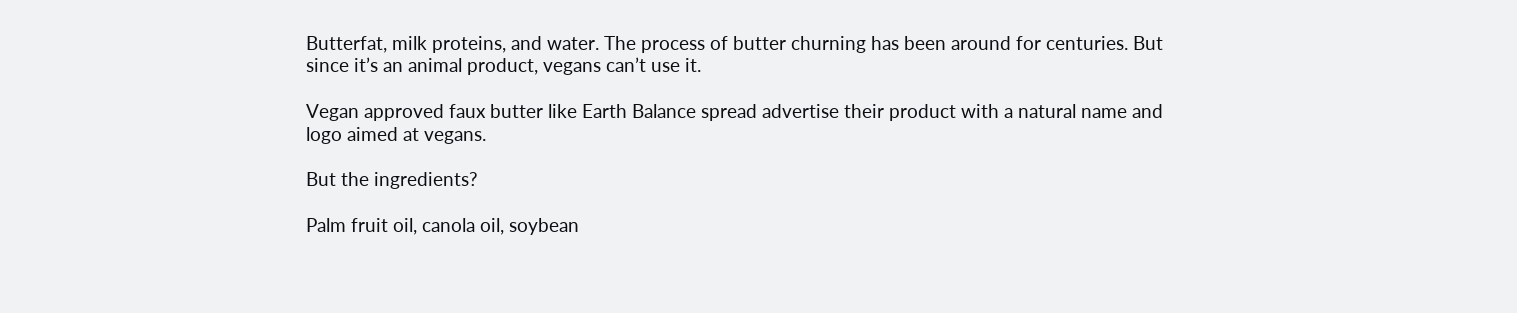Butterfat, milk proteins, and water. The process of butter churning has been around for centuries. But since it’s an animal product, vegans can’t use it.

Vegan approved faux butter like Earth Balance spread advertise their product with a natural name and logo aimed at vegans.

But the ingredients?

Palm fruit oil, canola oil, soybean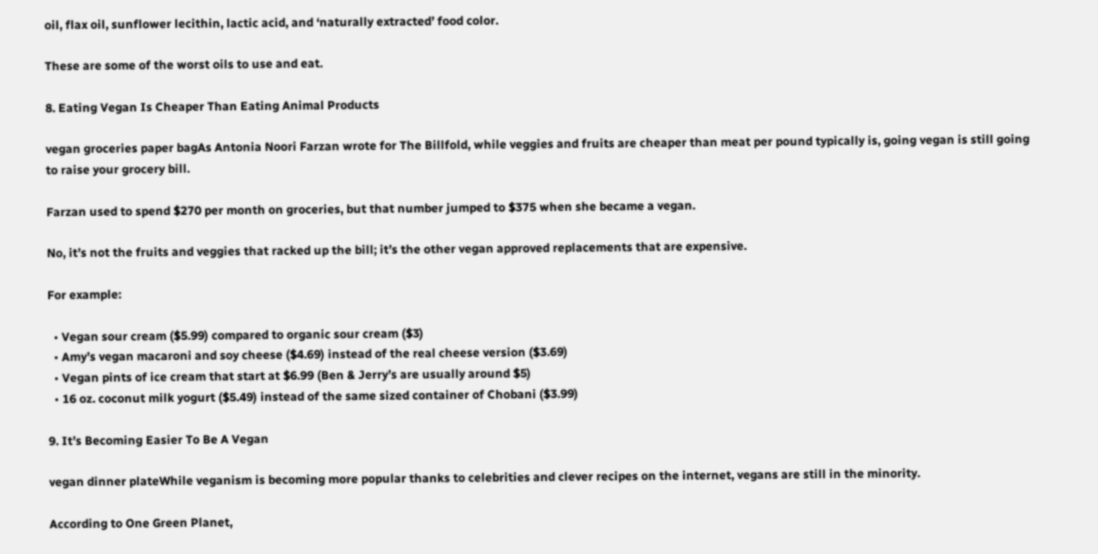oil, flax oil, sunflower lecithin, lactic acid, and ‘naturally extracted’ food color.

These are some of the worst oils to use and eat.

8. Eating Vegan Is Cheaper Than Eating Animal Products

vegan groceries paper bagAs Antonia Noori Farzan wrote for The Billfold, while veggies and fruits are cheaper than meat per pound typically is, going vegan is still going to raise your grocery bill.

Farzan used to spend $270 per month on groceries, but that number jumped to $375 when she became a vegan.

No, it’s not the fruits and veggies that racked up the bill; it’s the other vegan approved replacements that are expensive.

For example:

  • Vegan sour cream ($5.99) compared to organic sour cream ($3)
  • Amy’s vegan macaroni and soy cheese ($4.69) instead of the real cheese version ($3.69)
  • Vegan pints of ice cream that start at $6.99 (Ben & Jerry’s are usually around $5)
  • 16 oz. coconut milk yogurt ($5.49) instead of the same sized container of Chobani ($3.99)

9. It’s Becoming Easier To Be A Vegan

vegan dinner plateWhile veganism is becoming more popular thanks to celebrities and clever recipes on the internet, vegans are still in the minority.

According to One Green Planet,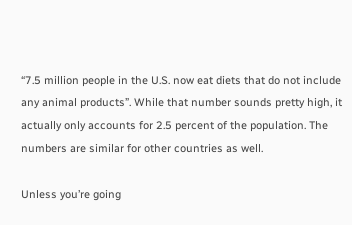“7.5 million people in the U.S. now eat diets that do not include any animal products”. While that number sounds pretty high, it actually only accounts for 2.5 percent of the population. The numbers are similar for other countries as well.

Unless you’re going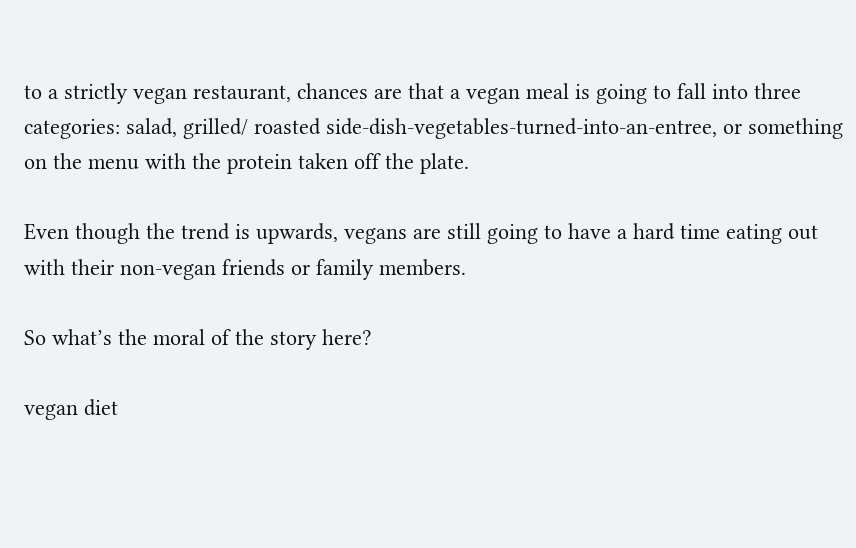to a strictly vegan restaurant, chances are that a vegan meal is going to fall into three categories: salad, grilled/ roasted side-dish-vegetables-turned-into-an-entree, or something on the menu with the protein taken off the plate.

Even though the trend is upwards, vegans are still going to have a hard time eating out with their non-vegan friends or family members.

So what’s the moral of the story here?

vegan diet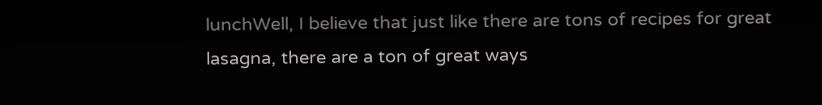lunchWell, I believe that just like there are tons of recipes for great lasagna, there are a ton of great ways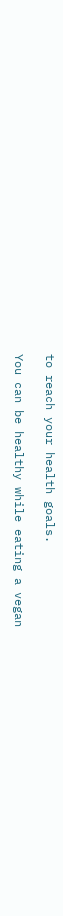to reach your health goals.

You can be healthy while eating a vegan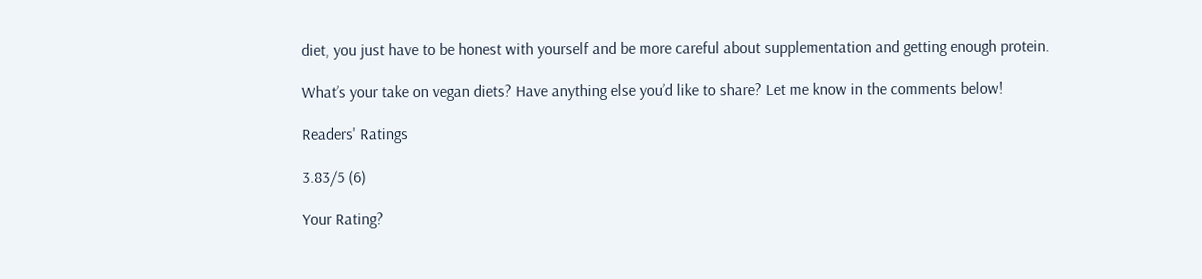diet, you just have to be honest with yourself and be more careful about supplementation and getting enough protein.

What’s your take on vegan diets? Have anything else you’d like to share? Let me know in the comments below!

Readers' Ratings

3.83/5 (6)

Your Rating?